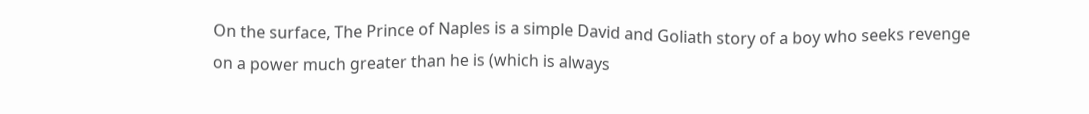On the surface, The Prince of Naples is a simple David and Goliath story of a boy who seeks revenge on a power much greater than he is (which is always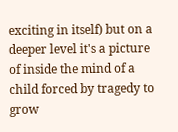exciting in itself) but on a deeper level it's a picture of inside the mind of a child forced by tragedy to grow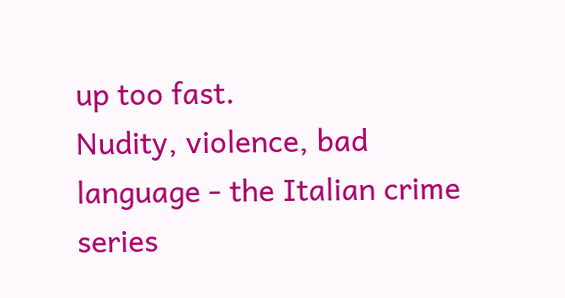up too fast.
Nudity, violence, bad language - the Italian crime series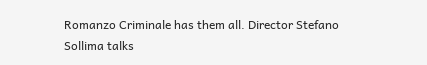Romanzo Criminale has them all. Director Stefano Sollima talks